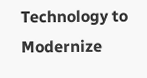Technology to Modernize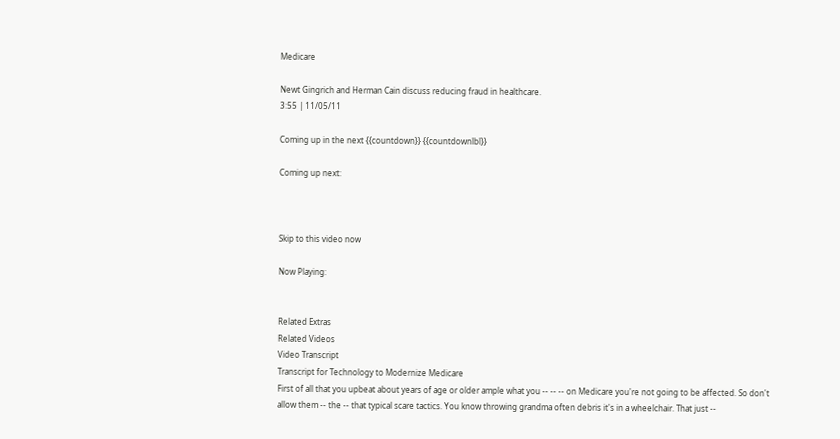Medicare

Newt Gingrich and Herman Cain discuss reducing fraud in healthcare.
3:55 | 11/05/11

Coming up in the next {{countdown}} {{countdownlbl}}

Coming up next:



Skip to this video now

Now Playing:


Related Extras
Related Videos
Video Transcript
Transcript for Technology to Modernize Medicare
First of all that you upbeat about years of age or older ample what you -- -- -- on Medicare you're not going to be affected. So don't allow them -- the -- that typical scare tactics. You know throwing grandma often debris it's in a wheelchair. That just --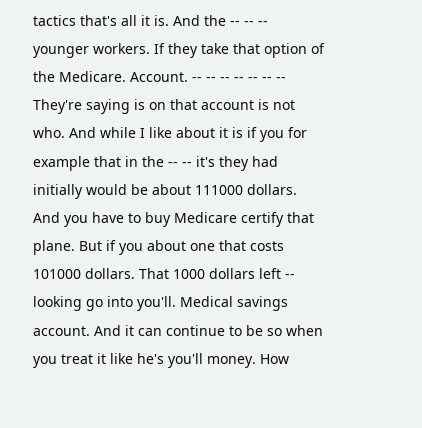tactics that's all it is. And the -- -- -- younger workers. If they take that option of the Medicare. Account. -- -- -- -- -- -- -- They're saying is on that account is not who. And while I like about it is if you for example that in the -- -- it's they had initially would be about 111000 dollars. And you have to buy Medicare certify that plane. But if you about one that costs 101000 dollars. That 1000 dollars left -- looking go into you'll. Medical savings account. And it can continue to be so when you treat it like he's you'll money. How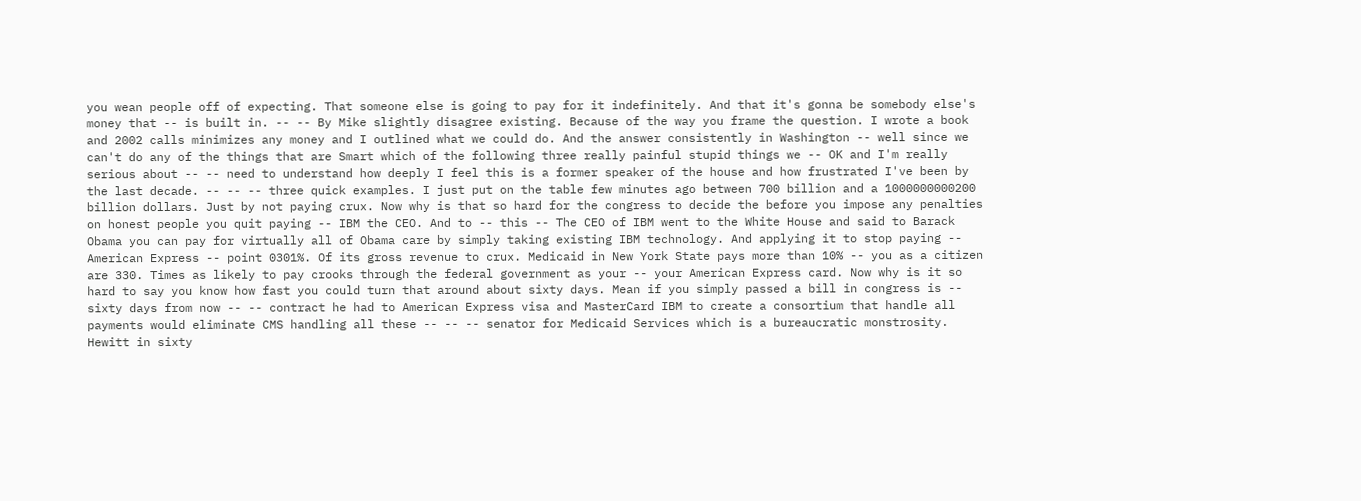you wean people off of expecting. That someone else is going to pay for it indefinitely. And that it's gonna be somebody else's money that -- is built in. -- -- By Mike slightly disagree existing. Because of the way you frame the question. I wrote a book and 2002 calls minimizes any money and I outlined what we could do. And the answer consistently in Washington -- well since we can't do any of the things that are Smart which of the following three really painful stupid things we -- OK and I'm really serious about -- -- need to understand how deeply I feel this is a former speaker of the house and how frustrated I've been by the last decade. -- -- -- three quick examples. I just put on the table few minutes ago between 700 billion and a 1000000000200 billion dollars. Just by not paying crux. Now why is that so hard for the congress to decide the before you impose any penalties on honest people you quit paying -- IBM the CEO. And to -- this -- The CEO of IBM went to the White House and said to Barack Obama you can pay for virtually all of Obama care by simply taking existing IBM technology. And applying it to stop paying -- American Express -- point 0301%. Of its gross revenue to crux. Medicaid in New York State pays more than 10% -- you as a citizen are 330. Times as likely to pay crooks through the federal government as your -- your American Express card. Now why is it so hard to say you know how fast you could turn that around about sixty days. Mean if you simply passed a bill in congress is -- sixty days from now -- -- contract he had to American Express visa and MasterCard IBM to create a consortium that handle all payments would eliminate CMS handling all these -- -- -- senator for Medicaid Services which is a bureaucratic monstrosity. Hewitt in sixty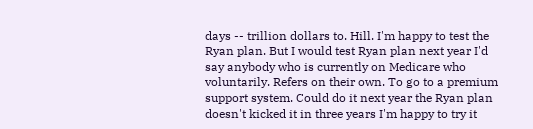days -- trillion dollars to. Hill. I'm happy to test the Ryan plan. But I would test Ryan plan next year I'd say anybody who is currently on Medicare who voluntarily. Refers on their own. To go to a premium support system. Could do it next year the Ryan plan doesn't kicked it in three years I'm happy to try it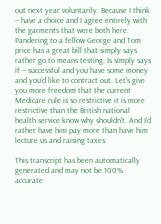out next year voluntarily. Because I think -- have a choice and I agree entirely with the garments that were both here. Pandering to a fellow George and Tom price has a great bill that simply says rather go to means testing. Is simply says if -- successful and you have some money and you'd like to contract out. Let's give you more freedom that the current Medicare rule is so restrictive it is more restrictive than the British national health service know why shouldn't. And I'd rather have him pay more than have him lecture us and raising taxes.

This transcript has been automatically generated and may not be 100% accurate.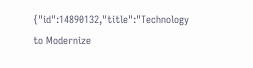{"id":14890132,"title":"Technology to Modernize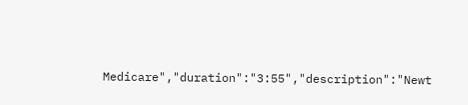Medicare","duration":"3:55","description":"Newt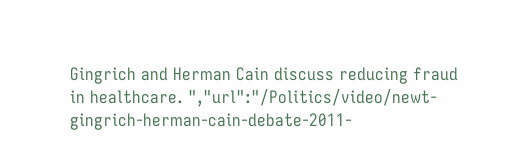Gingrich and Herman Cain discuss reducing fraud in healthcare. ","url":"/Politics/video/newt-gingrich-herman-cain-debate-2011-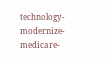technology-modernize-medicare-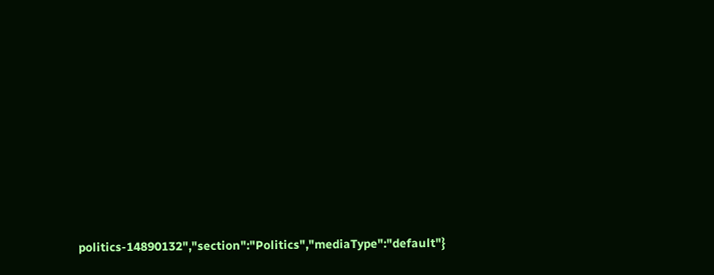politics-14890132","section":"Politics","mediaType":"default"}